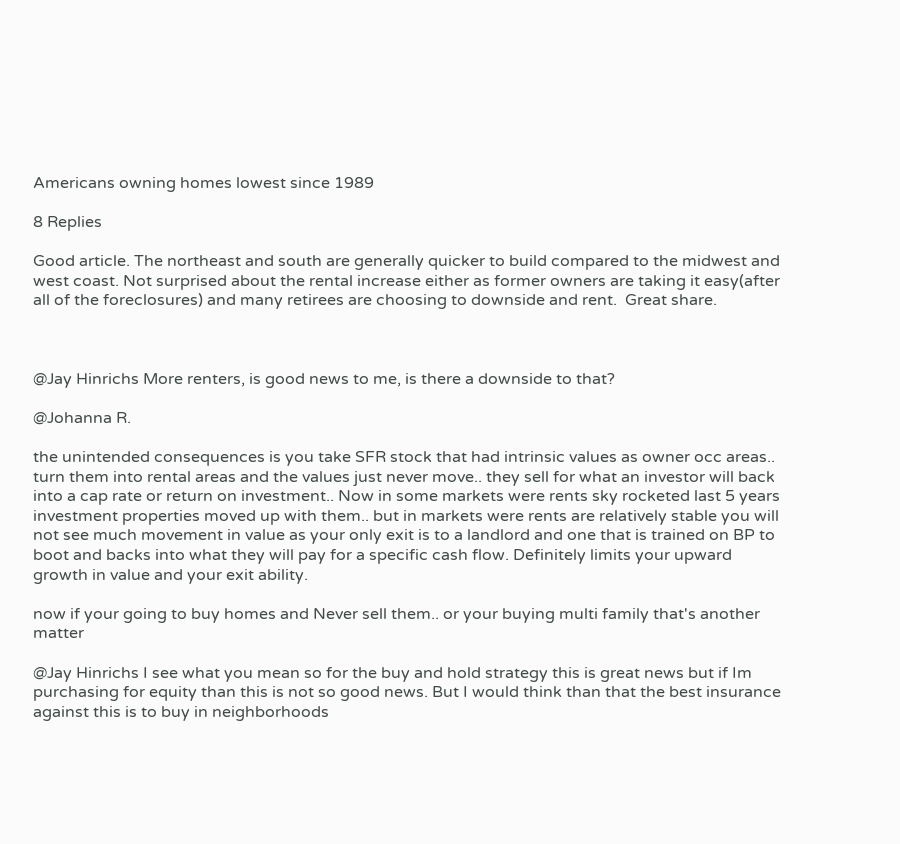Americans owning homes lowest since 1989

8 Replies

Good article. The northeast and south are generally quicker to build compared to the midwest and west coast. Not surprised about the rental increase either as former owners are taking it easy(after all of the foreclosures) and many retirees are choosing to downside and rent.  Great share.



@Jay Hinrichs More renters, is good news to me, is there a downside to that?

@Johanna R.

the unintended consequences is you take SFR stock that had intrinsic values as owner occ areas.. turn them into rental areas and the values just never move.. they sell for what an investor will back into a cap rate or return on investment.. Now in some markets were rents sky rocketed last 5 years investment properties moved up with them.. but in markets were rents are relatively stable you will not see much movement in value as your only exit is to a landlord and one that is trained on BP to boot and backs into what they will pay for a specific cash flow. Definitely limits your upward growth in value and your exit ability.

now if your going to buy homes and Never sell them.. or your buying multi family that's another matter

@Jay Hinrichs I see what you mean so for the buy and hold strategy this is great news but if Im purchasing for equity than this is not so good news. But I would think than that the best insurance against this is to buy in neighborhoods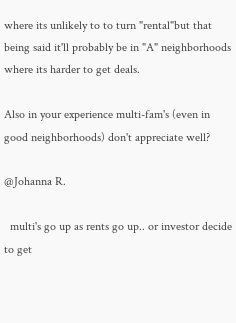where its unlikely to to turn "rental"but that being said it'll probably be in "A" neighborhoods where its harder to get deals.

Also in your experience multi-fam's (even in good neighborhoods) don't appreciate well?

@Johanna R.

  multi's go up as rents go up.. or investor decide to get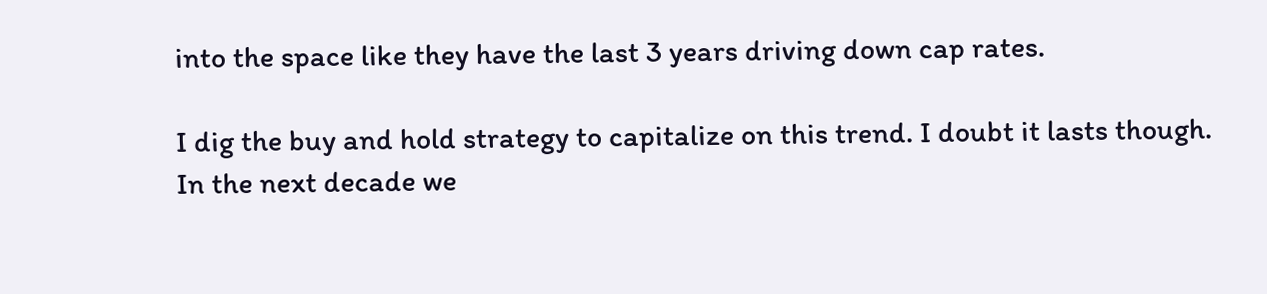into the space like they have the last 3 years driving down cap rates.

I dig the buy and hold strategy to capitalize on this trend. I doubt it lasts though. In the next decade we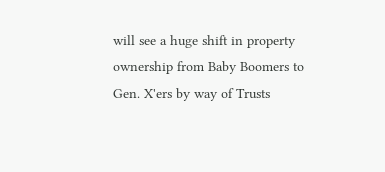will see a huge shift in property ownership from Baby Boomers to  Gen. X'ers by way of Trusts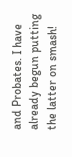and Probates. I have already begun putting the latter on smash!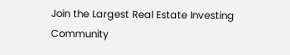Join the Largest Real Estate Investing Community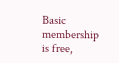Basic membership is free,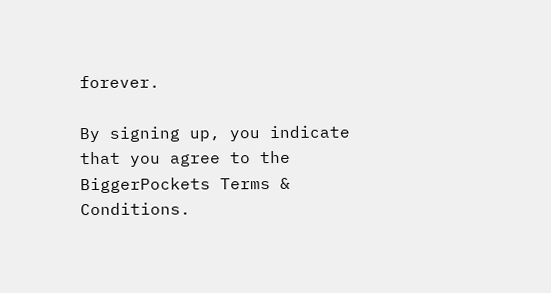forever.

By signing up, you indicate that you agree to the BiggerPockets Terms & Conditions.